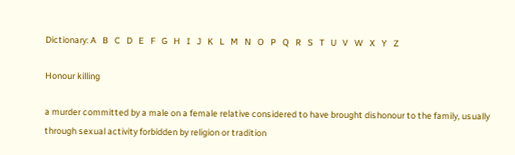Dictionary: A   B   C   D   E   F   G   H   I   J   K   L   M   N   O   P   Q   R   S   T   U   V   W   X   Y   Z

Honour killing

a murder committed by a male on a female relative considered to have brought dishonour to the family, usually through sexual activity forbidden by religion or tradition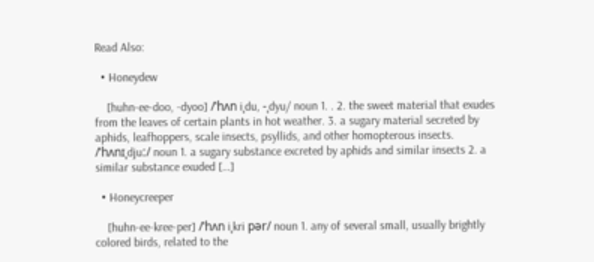Read Also:

  • Honeydew

    [huhn-ee-doo, -dyoo] /ˈhʌn iˌdu, -ˌdyu/ noun 1. . 2. the sweet material that exudes from the leaves of certain plants in hot weather. 3. a sugary material secreted by aphids, leafhoppers, scale insects, psyllids, and other homopterous insects. /ˈhʌnɪˌdjuː/ noun 1. a sugary substance excreted by aphids and similar insects 2. a similar substance exuded […]

  • Honeycreeper

    [huhn-ee-kree-per] /ˈhʌn iˌkri pər/ noun 1. any of several small, usually brightly colored birds, related to the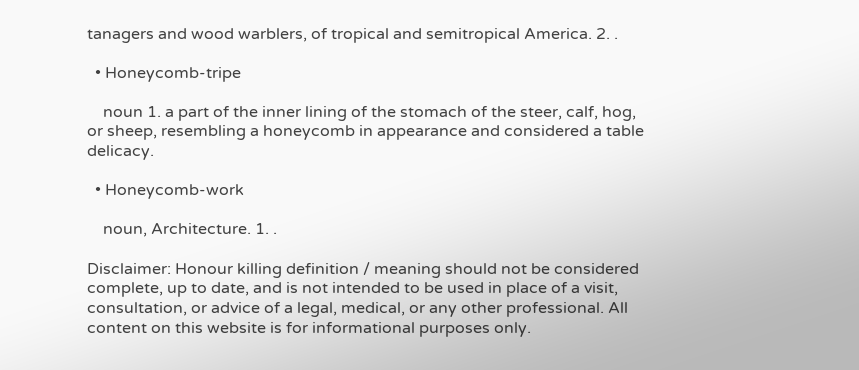tanagers and wood warblers, of tropical and semitropical America. 2. .

  • Honeycomb-tripe

    noun 1. a part of the inner lining of the stomach of the steer, calf, hog, or sheep, resembling a honeycomb in appearance and considered a table delicacy.

  • Honeycomb-work

    noun, Architecture. 1. .

Disclaimer: Honour killing definition / meaning should not be considered complete, up to date, and is not intended to be used in place of a visit, consultation, or advice of a legal, medical, or any other professional. All content on this website is for informational purposes only.